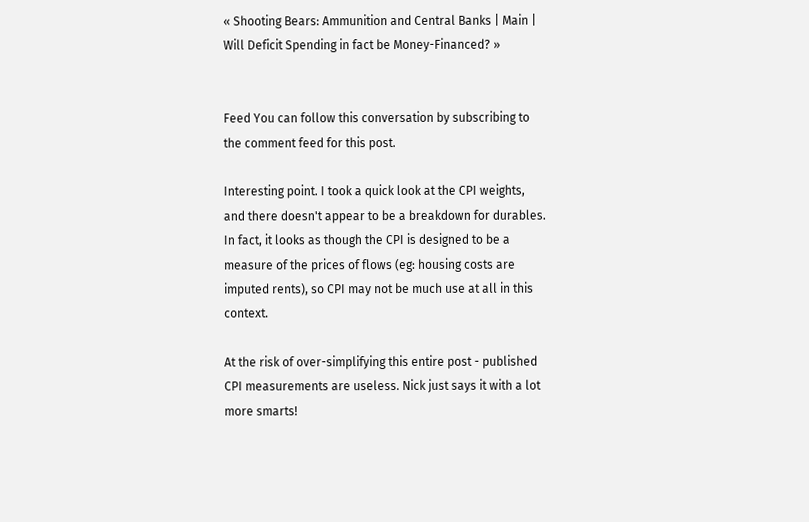« Shooting Bears: Ammunition and Central Banks | Main | Will Deficit Spending in fact be Money-Financed? »


Feed You can follow this conversation by subscribing to the comment feed for this post.

Interesting point. I took a quick look at the CPI weights, and there doesn't appear to be a breakdown for durables. In fact, it looks as though the CPI is designed to be a measure of the prices of flows (eg: housing costs are imputed rents), so CPI may not be much use at all in this context.

At the risk of over-simplifying this entire post - published CPI measurements are useless. Nick just says it with a lot more smarts!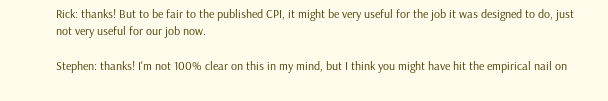Rick: thanks! But to be fair to the published CPI, it might be very useful for the job it was designed to do, just not very useful for our job now.

Stephen: thanks! I'm not 100% clear on this in my mind, but I think you might have hit the empirical nail on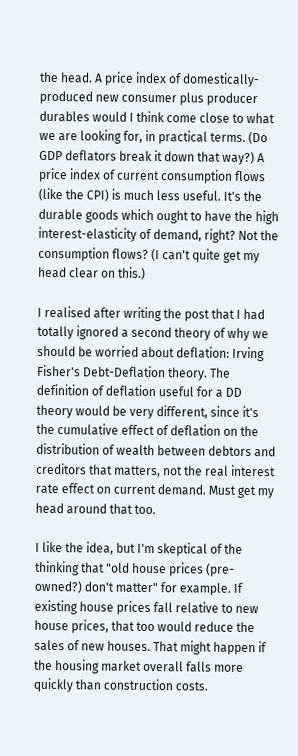the head. A price index of domestically-produced new consumer plus producer durables would I think come close to what we are looking for, in practical terms. (Do GDP deflators break it down that way?) A price index of current consumption flows (like the CPI) is much less useful. It's the durable goods which ought to have the high interest-elasticity of demand, right? Not the consumption flows? (I can't quite get my head clear on this.)

I realised after writing the post that I had totally ignored a second theory of why we should be worried about deflation: Irving Fisher's Debt-Deflation theory. The definition of deflation useful for a DD theory would be very different, since it's the cumulative effect of deflation on the distribution of wealth between debtors and creditors that matters, not the real interest rate effect on current demand. Must get my head around that too.

I like the idea, but I'm skeptical of the thinking that "old house prices (pre-owned?) don't matter" for example. If existing house prices fall relative to new house prices, that too would reduce the sales of new houses. That might happen if the housing market overall falls more quickly than construction costs.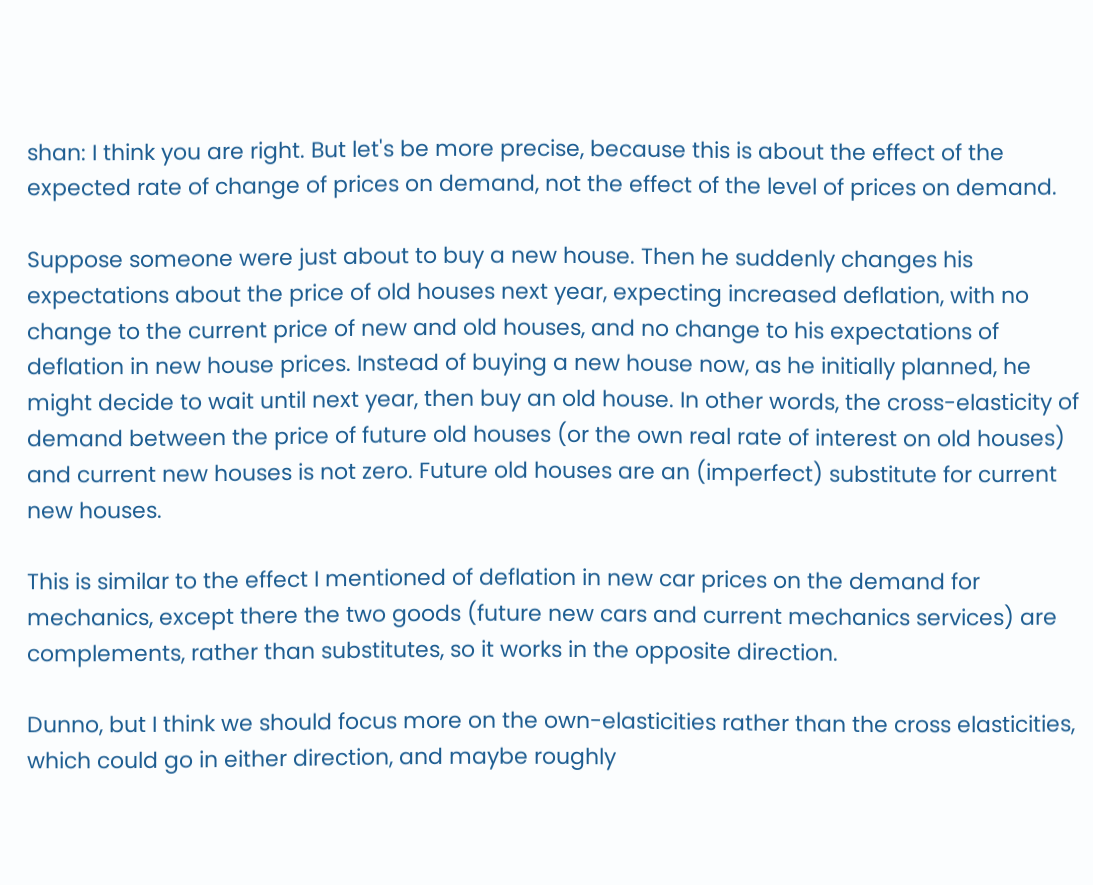shan: I think you are right. But let's be more precise, because this is about the effect of the expected rate of change of prices on demand, not the effect of the level of prices on demand.

Suppose someone were just about to buy a new house. Then he suddenly changes his expectations about the price of old houses next year, expecting increased deflation, with no change to the current price of new and old houses, and no change to his expectations of deflation in new house prices. Instead of buying a new house now, as he initially planned, he might decide to wait until next year, then buy an old house. In other words, the cross-elasticity of demand between the price of future old houses (or the own real rate of interest on old houses) and current new houses is not zero. Future old houses are an (imperfect) substitute for current new houses.

This is similar to the effect I mentioned of deflation in new car prices on the demand for mechanics, except there the two goods (future new cars and current mechanics services) are complements, rather than substitutes, so it works in the opposite direction.

Dunno, but I think we should focus more on the own-elasticities rather than the cross elasticities, which could go in either direction, and maybe roughly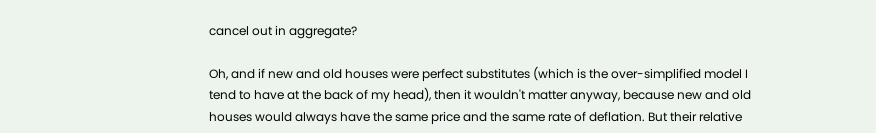cancel out in aggregate?

Oh, and if new and old houses were perfect substitutes (which is the over-simplified model I tend to have at the back of my head), then it wouldn't matter anyway, because new and old houses would always have the same price and the same rate of deflation. But their relative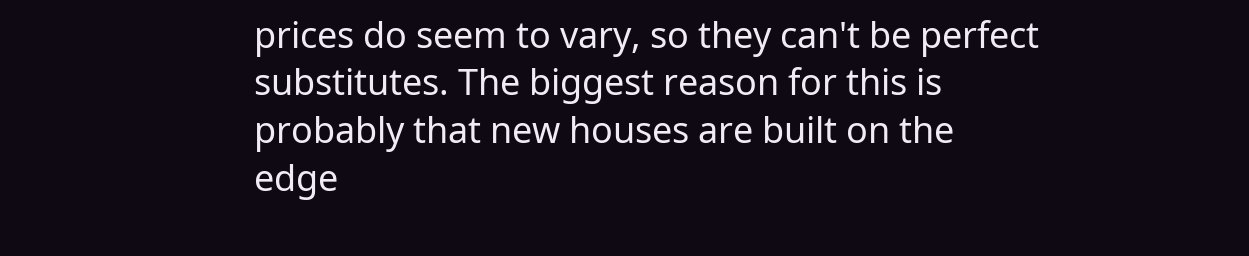prices do seem to vary, so they can't be perfect substitutes. The biggest reason for this is probably that new houses are built on the edge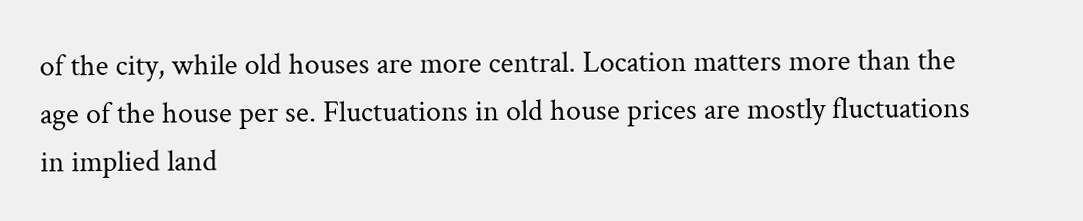of the city, while old houses are more central. Location matters more than the age of the house per se. Fluctuations in old house prices are mostly fluctuations in implied land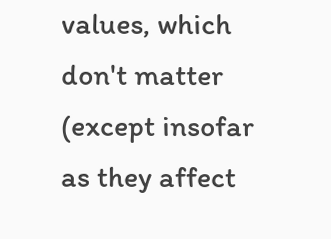values, which don't matter (except insofar as they affect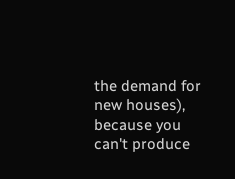the demand for new houses), because you can't produce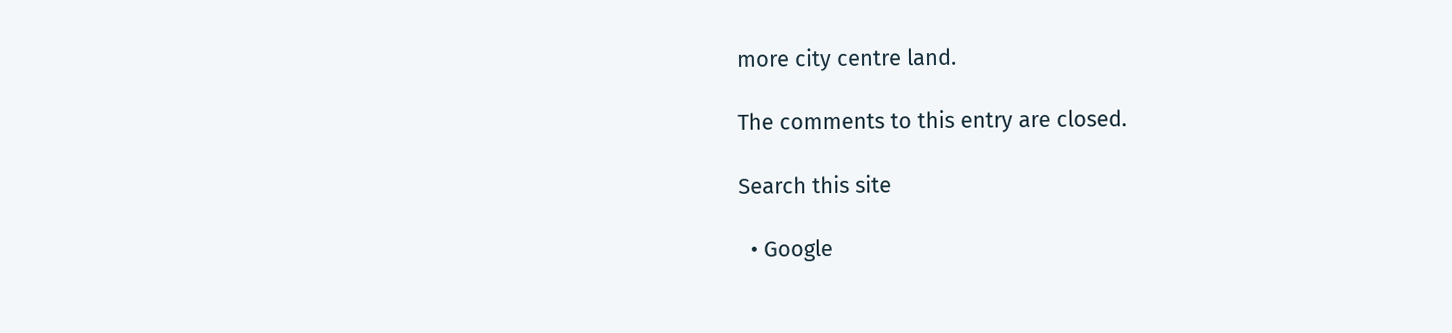more city centre land.

The comments to this entry are closed.

Search this site

  • Google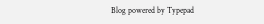Blog powered by Typepad